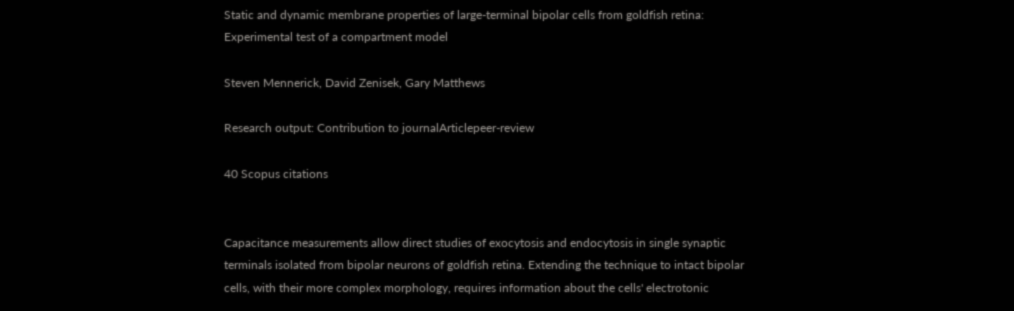Static and dynamic membrane properties of large-terminal bipolar cells from goldfish retina: Experimental test of a compartment model

Steven Mennerick, David Zenisek, Gary Matthews

Research output: Contribution to journalArticlepeer-review

40 Scopus citations


Capacitance measurements allow direct studies of exocytosis and endocytosis in single synaptic terminals isolated from bipolar neurons of goldfish retina. Extending the technique to intact bipolar cells, with their more complex morphology, requires information about the cells' electrotonic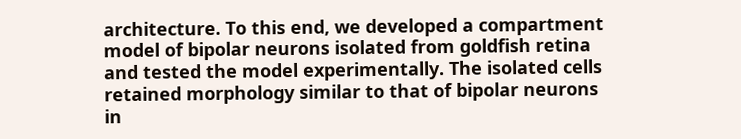architecture. To this end, we developed a compartment model of bipolar neurons isolated from goldfish retina and tested the model experimentally. The isolated cells retained morphology similar to that of bipolar neurons in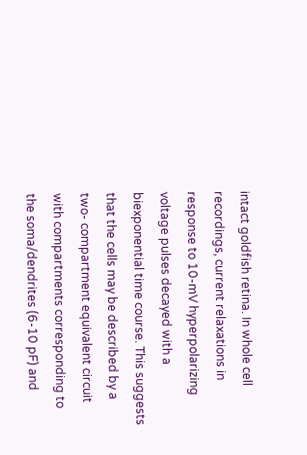intact goldfish retina. In whole cell recordings, current relaxations in response to 10-mV hyperpolarizing voltage pulses decayed with a biexponential time course. This suggests that the cells may be described by a two- compartment equivalent circuit with compartments corresponding to the soma/dendrites (6-10 pF) and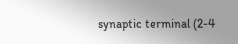synaptic terminal (2-4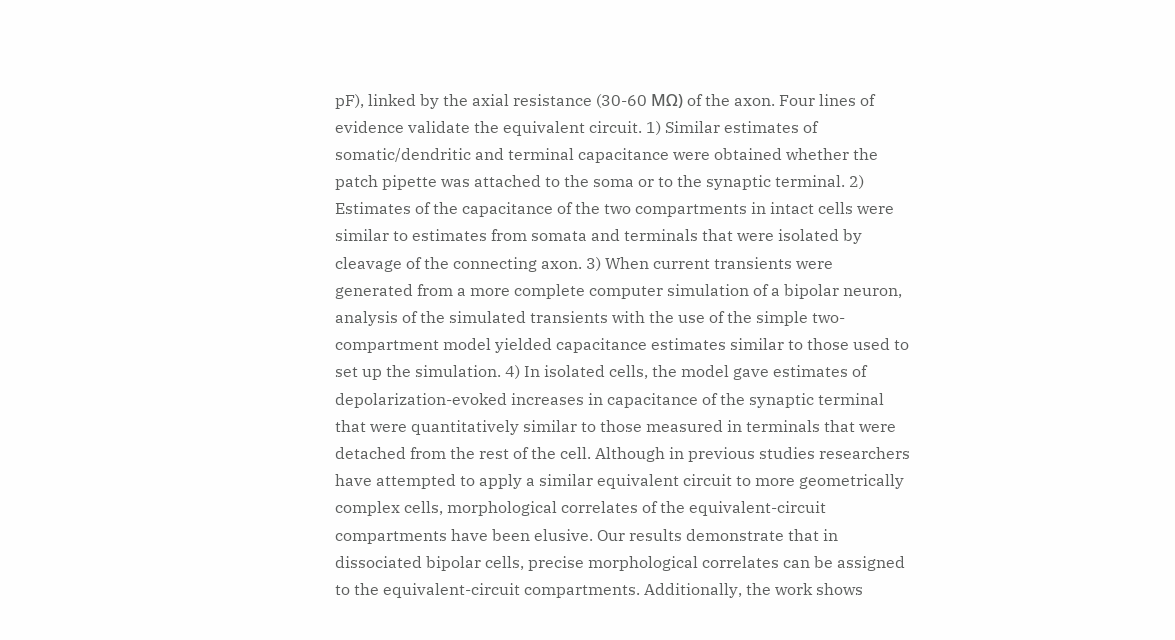pF), linked by the axial resistance (30-60 MΩ) of the axon. Four lines of evidence validate the equivalent circuit. 1) Similar estimates of somatic/dendritic and terminal capacitance were obtained whether the patch pipette was attached to the soma or to the synaptic terminal. 2) Estimates of the capacitance of the two compartments in intact cells were similar to estimates from somata and terminals that were isolated by cleavage of the connecting axon. 3) When current transients were generated from a more complete computer simulation of a bipolar neuron, analysis of the simulated transients with the use of the simple two-compartment model yielded capacitance estimates similar to those used to set up the simulation. 4) In isolated cells, the model gave estimates of depolarization-evoked increases in capacitance of the synaptic terminal that were quantitatively similar to those measured in terminals that were detached from the rest of the cell. Although in previous studies researchers have attempted to apply a similar equivalent circuit to more geometrically complex cells, morphological correlates of the equivalent-circuit compartments have been elusive. Our results demonstrate that in dissociated bipolar cells, precise morphological correlates can be assigned to the equivalent-circuit compartments. Additionally, the work shows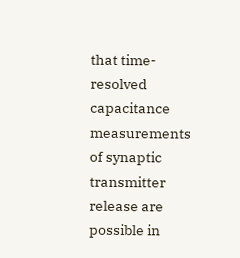that time- resolved capacitance measurements of synaptic transmitter release are possible in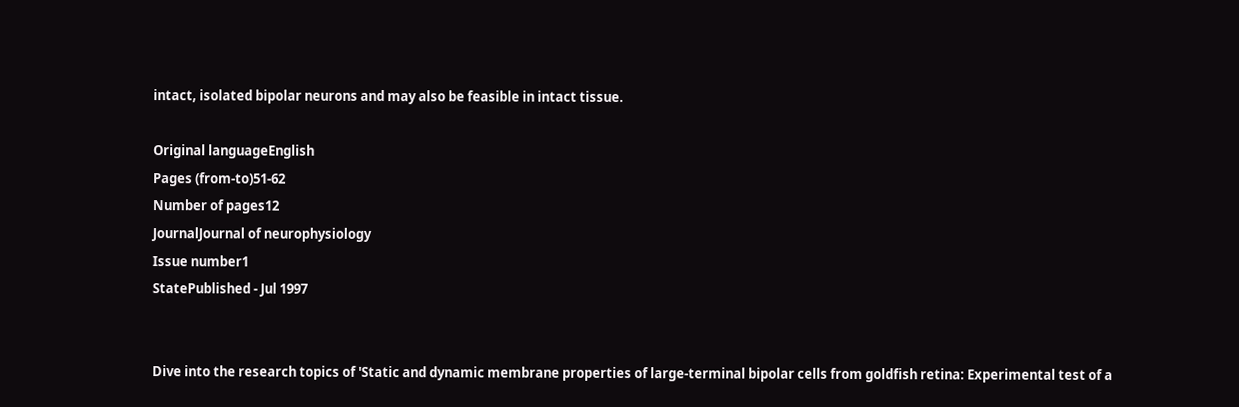intact, isolated bipolar neurons and may also be feasible in intact tissue.

Original languageEnglish
Pages (from-to)51-62
Number of pages12
JournalJournal of neurophysiology
Issue number1
StatePublished - Jul 1997


Dive into the research topics of 'Static and dynamic membrane properties of large-terminal bipolar cells from goldfish retina: Experimental test of a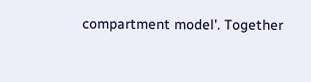compartment model'. Together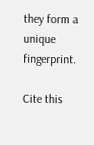they form a unique fingerprint.

Cite this